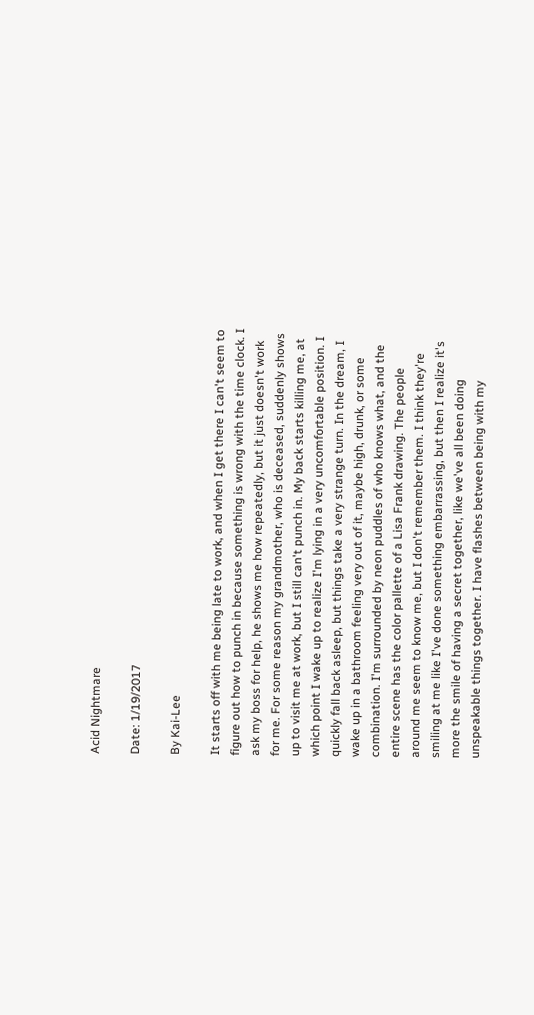Acid Nightmare

Date: 1/19/2017

By Kai-Lee

It starts off with me being late to work, and when I get there I can't seem to figure out how to punch in because something is wrong with the time clock. I ask my boss for help, he shows me how repeatedly, but it just doesn't work for me. For some reason my grandmother, who is deceased, suddenly shows up to visit me at work, but I still can't punch in. My back starts killing me, at which point I wake up to realize I'm lying in a very uncomfortable position. I quickly fall back asleep, but things take a very strange turn. In the dream, I wake up in a bathroom feeling very out of it, maybe high, drunk, or some combination. I'm surrounded by neon puddles of who knows what, and the entire scene has the color pallette of a Lisa Frank drawing. The people around me seem to know me, but I don't remember them. I think they're smiling at me like I've done something embarrassing, but then I realize it's more the smile of having a secret together, like we've all been doing unspeakable things together. I have flashes between being with my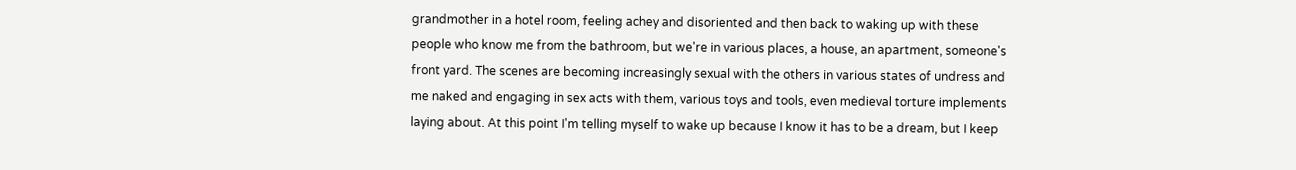grandmother in a hotel room, feeling achey and disoriented and then back to waking up with these people who know me from the bathroom, but we're in various places, a house, an apartment, someone's front yard. The scenes are becoming increasingly sexual with the others in various states of undress and me naked and engaging in sex acts with them, various toys and tools, even medieval torture implements laying about. At this point I'm telling myself to wake up because I know it has to be a dream, but I keep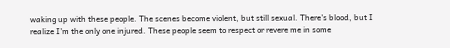waking up with these people. The scenes become violent, but still sexual. There's blood, but I realize I'm the only one injured. These people seem to respect or revere me in some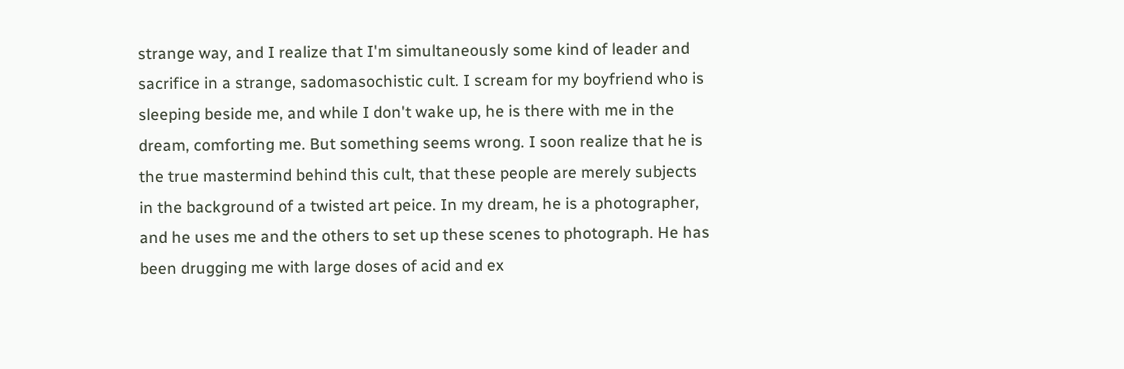strange way, and I realize that I'm simultaneously some kind of leader and sacrifice in a strange, sadomasochistic cult. I scream for my boyfriend who is sleeping beside me, and while I don't wake up, he is there with me in the dream, comforting me. But something seems wrong. I soon realize that he is the true mastermind behind this cult, that these people are merely subjects in the background of a twisted art peice. In my dream, he is a photographer, and he uses me and the others to set up these scenes to photograph. He has been drugging me with large doses of acid and ex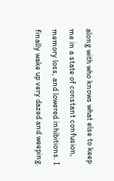along with who knows what else to keep me in a state of constant confusion, memory loss, and lowered inhibitions. I finally wake up very dazed and weeping.